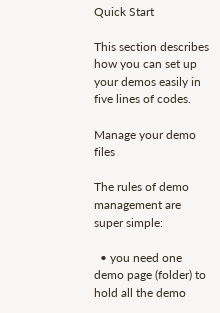Quick Start

This section describes how you can set up your demos easily in five lines of codes.

Manage your demo files

The rules of demo management are super simple:

  • you need one demo page (folder) to hold all the demo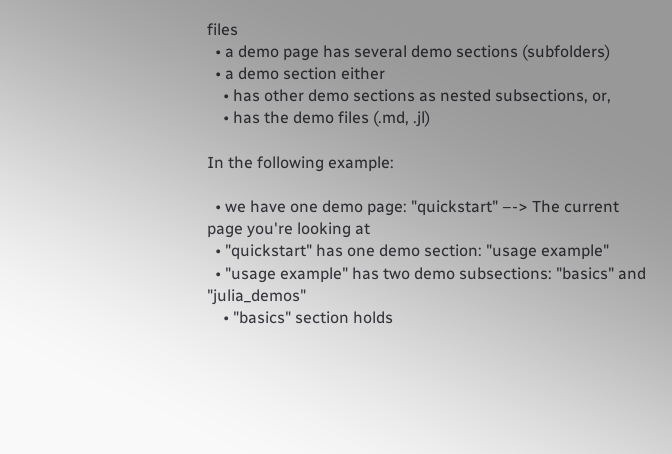files
  • a demo page has several demo sections (subfolders)
  • a demo section either
    • has other demo sections as nested subsections, or,
    • has the demo files (.md, .jl)

In the following example:

  • we have one demo page: "quickstart" –-> The current page you're looking at
  • "quickstart" has one demo section: "usage example"
  • "usage example" has two demo subsections: "basics" and "julia_demos"
    • "basics" section holds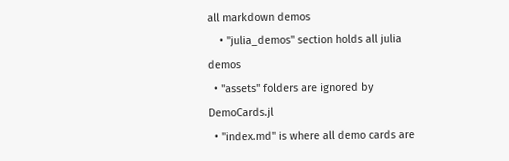all markdown demos
    • "julia_demos" section holds all julia demos
  • "assets" folders are ignored by DemoCards.jl
  • "index.md" is where all demo cards are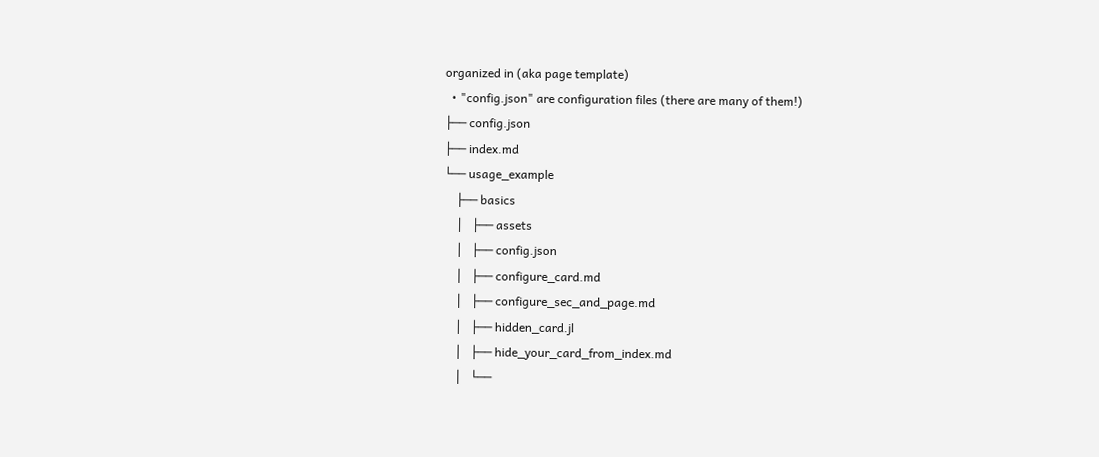organized in (aka page template)
  • "config.json" are configuration files (there are many of them!)
├── config.json
├── index.md
└── usage_example
    ├── basics
    │   ├── assets
    │   ├── config.json
    │   ├── configure_card.md
    │   ├── configure_sec_and_page.md
    │   ├── hidden_card.jl
    │   ├── hide_your_card_from_index.md
    │   └──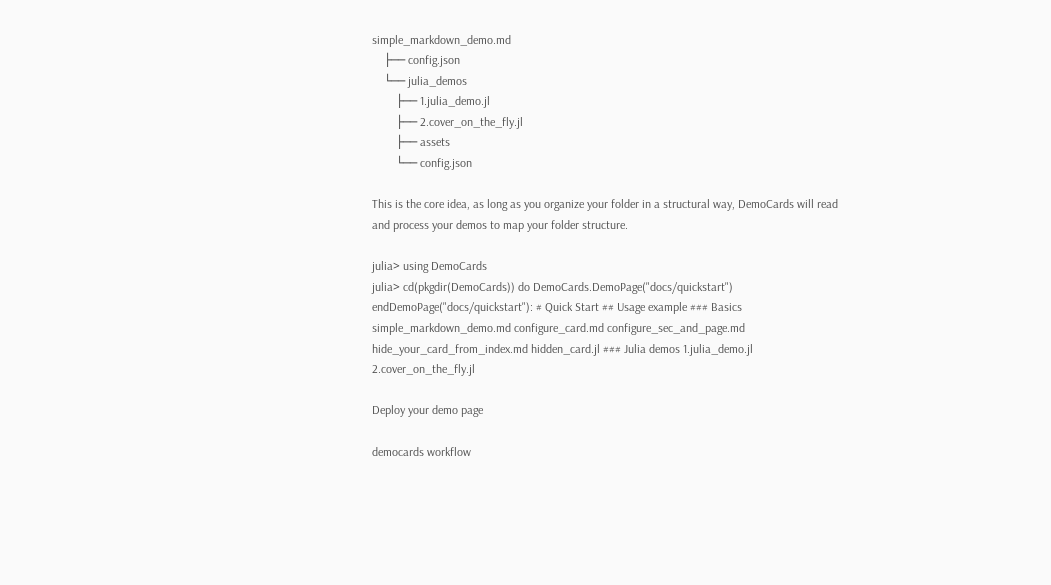simple_markdown_demo.md
    ├── config.json
    └── julia_demos
        ├── 1.julia_demo.jl
        ├── 2.cover_on_the_fly.jl
        ├── assets
        └── config.json

This is the core idea, as long as you organize your folder in a structural way, DemoCards will read and process your demos to map your folder structure.

julia> using DemoCards
julia> cd(pkgdir(DemoCards)) do DemoCards.DemoPage("docs/quickstart") endDemoPage("docs/quickstart"): # Quick Start ## Usage example ### Basics simple_markdown_demo.md configure_card.md configure_sec_and_page.md hide_your_card_from_index.md hidden_card.jl ### Julia demos 1.julia_demo.jl 2.cover_on_the_fly.jl

Deploy your demo page

democards workflow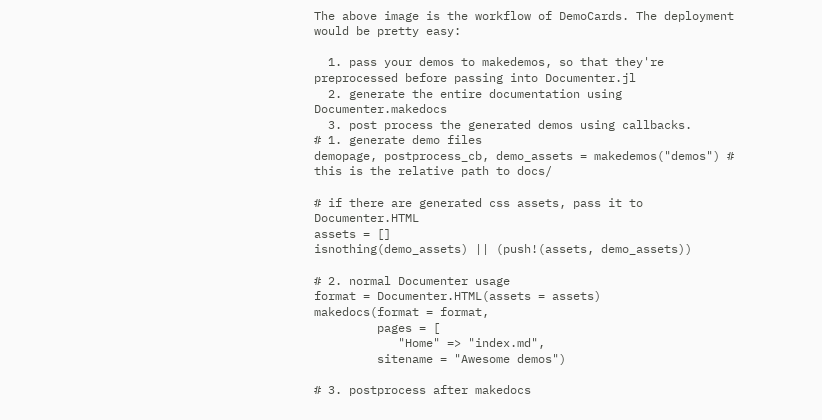The above image is the workflow of DemoCards. The deployment would be pretty easy:

  1. pass your demos to makedemos, so that they're preprocessed before passing into Documenter.jl
  2. generate the entire documentation using Documenter.makedocs
  3. post process the generated demos using callbacks.
# 1. generate demo files
demopage, postprocess_cb, demo_assets = makedemos("demos") # this is the relative path to docs/

# if there are generated css assets, pass it to Documenter.HTML
assets = []
isnothing(demo_assets) || (push!(assets, demo_assets))

# 2. normal Documenter usage
format = Documenter.HTML(assets = assets)
makedocs(format = format,
         pages = [
            "Home" => "index.md",
         sitename = "Awesome demos")

# 3. postprocess after makedocs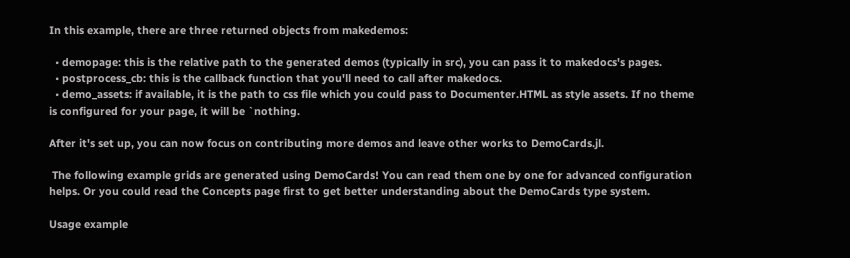In this example, there are three returned objects from makedemos:

  • demopage: this is the relative path to the generated demos (typically in src), you can pass it to makedocs's pages.
  • postprocess_cb: this is the callback function that you'll need to call after makedocs.
  • demo_assets: if available, it is the path to css file which you could pass to Documenter.HTML as style assets. If no theme is configured for your page, it will be `nothing.

After it's set up, you can now focus on contributing more demos and leave other works to DemoCards.jl.

 The following example grids are generated using DemoCards! You can read them one by one for advanced configuration helps. Or you could read the Concepts page first to get better understanding about the DemoCards type system.

Usage example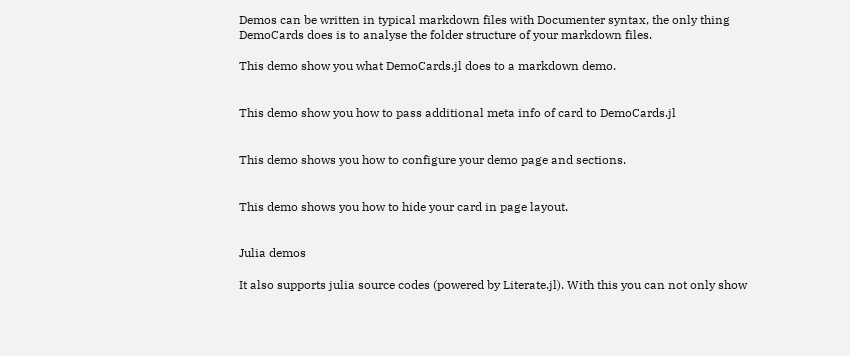Demos can be written in typical markdown files with Documenter syntax, the only thing DemoCards does is to analyse the folder structure of your markdown files.

This demo show you what DemoCards.jl does to a markdown demo.


This demo show you how to pass additional meta info of card to DemoCards.jl


This demo shows you how to configure your demo page and sections.


This demo shows you how to hide your card in page layout.


Julia demos

It also supports julia source codes (powered by Literate.jl). With this you can not only show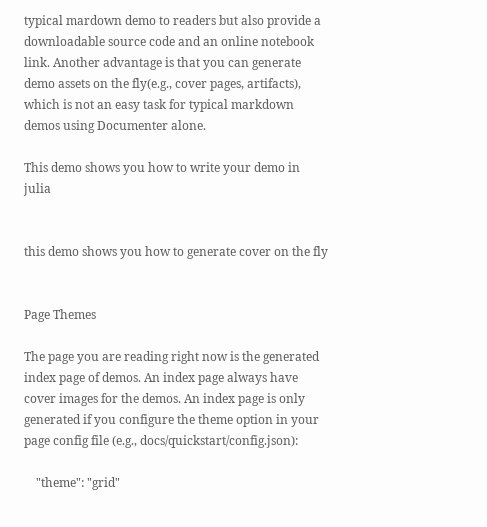typical mardown demo to readers but also provide a downloadable source code and an online notebook link. Another advantage is that you can generate demo assets on the fly(e.g., cover pages, artifacts), which is not an easy task for typical markdown demos using Documenter alone.

This demo shows you how to write your demo in julia


this demo shows you how to generate cover on the fly


Page Themes

The page you are reading right now is the generated index page of demos. An index page always have cover images for the demos. An index page is only generated if you configure the theme option in your page config file (e.g., docs/quickstart/config.json):

    "theme": "grid"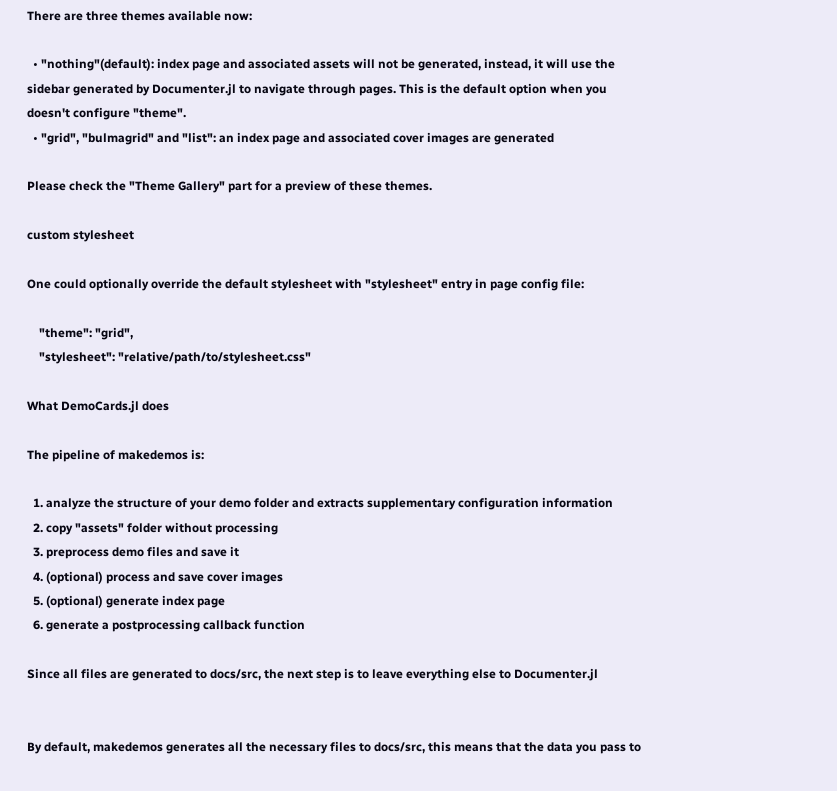There are three themes available now:

  • "nothing"(default): index page and associated assets will not be generated, instead, it will use the sidebar generated by Documenter.jl to navigate through pages. This is the default option when you doesn't configure "theme".
  • "grid", "bulmagrid" and "list": an index page and associated cover images are generated

Please check the "Theme Gallery" part for a preview of these themes.

custom stylesheet

One could optionally override the default stylesheet with "stylesheet" entry in page config file:

    "theme": "grid",
    "stylesheet": "relative/path/to/stylesheet.css"

What DemoCards.jl does

The pipeline of makedemos is:

  1. analyze the structure of your demo folder and extracts supplementary configuration information
  2. copy "assets" folder without processing
  3. preprocess demo files and save it
  4. (optional) process and save cover images
  5. (optional) generate index page
  6. generate a postprocessing callback function

Since all files are generated to docs/src, the next step is to leave everything else to Documenter.jl


By default, makedemos generates all the necessary files to docs/src, this means that the data you pass to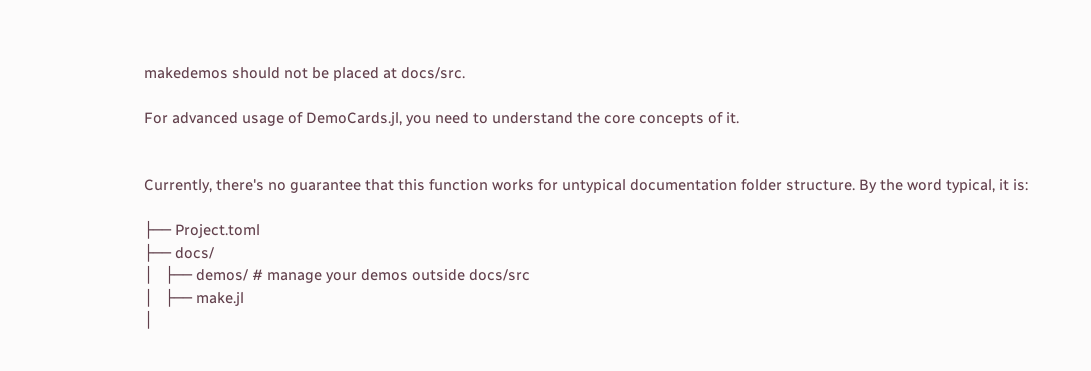makedemos should not be placed at docs/src.

For advanced usage of DemoCards.jl, you need to understand the core concepts of it.


Currently, there's no guarantee that this function works for untypical documentation folder structure. By the word typical, it is:

├── Project.toml
├── docs/
│   ├── demos/ # manage your demos outside docs/src
│   ├── make.jl
│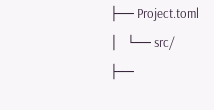├── Project.toml
│   └── src/
├──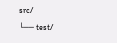src/
└── test/